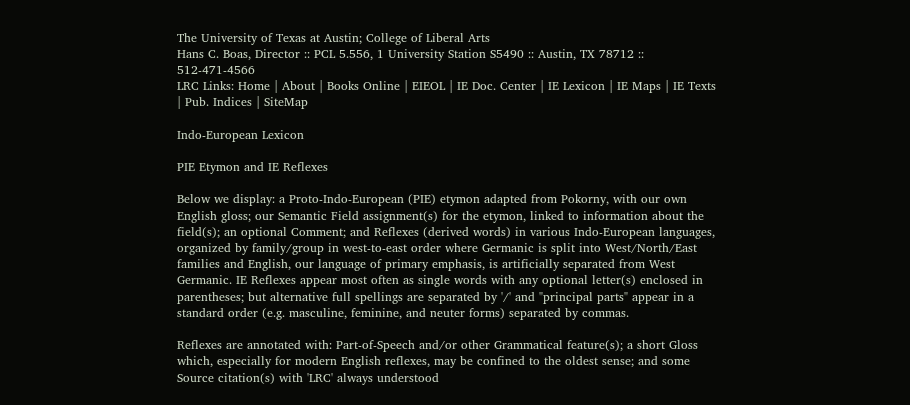The University of Texas at Austin; College of Liberal Arts
Hans C. Boas, Director :: PCL 5.556, 1 University Station S5490 :: Austin, TX 78712 :: 512-471-4566
LRC Links: Home | About | Books Online | EIEOL | IE Doc. Center | IE Lexicon | IE Maps | IE Texts | Pub. Indices | SiteMap

Indo-European Lexicon

PIE Etymon and IE Reflexes

Below we display: a Proto-Indo-European (PIE) etymon adapted from Pokorny, with our own English gloss; our Semantic Field assignment(s) for the etymon, linked to information about the field(s); an optional Comment; and Reflexes (derived words) in various Indo-European languages, organized by family/group in west-to-east order where Germanic is split into West/North/East families and English, our language of primary emphasis, is artificially separated from West Germanic. IE Reflexes appear most often as single words with any optional letter(s) enclosed in parentheses; but alternative full spellings are separated by '/' and "principal parts" appear in a standard order (e.g. masculine, feminine, and neuter forms) separated by commas.

Reflexes are annotated with: Part-of-Speech and/or other Grammatical feature(s); a short Gloss which, especially for modern English reflexes, may be confined to the oldest sense; and some Source citation(s) with 'LRC' always understood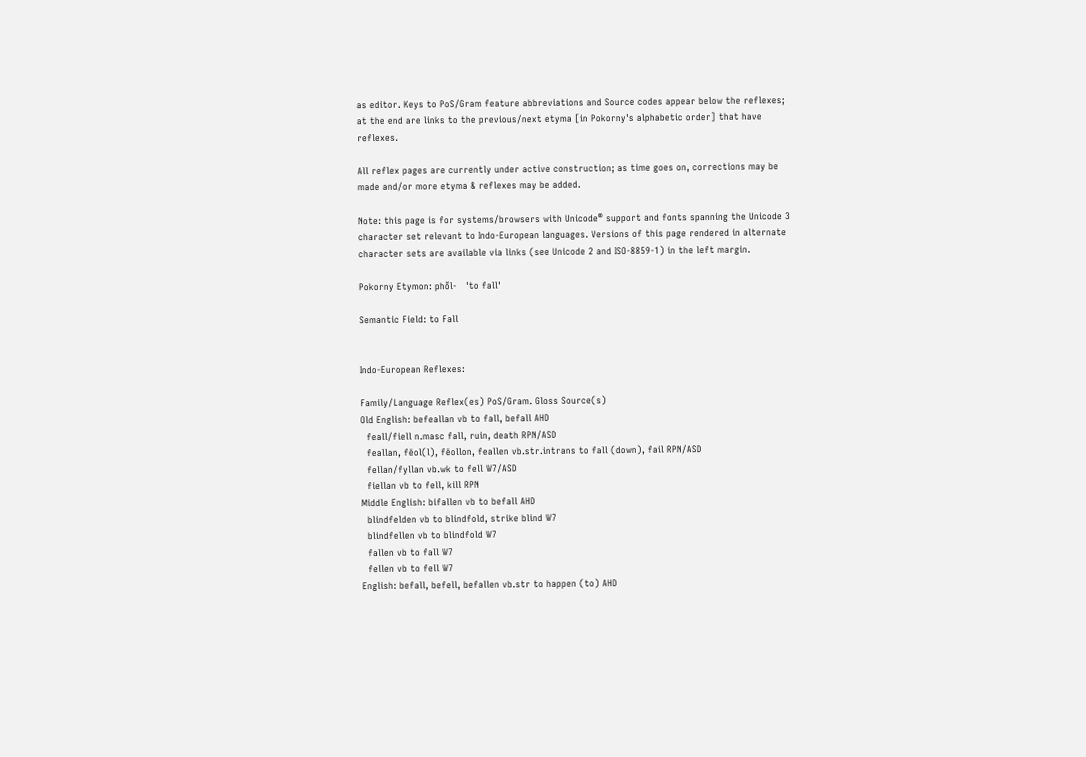as editor. Keys to PoS/Gram feature abbreviations and Source codes appear below the reflexes; at the end are links to the previous/next etyma [in Pokorny's alphabetic order] that have reflexes.

All reflex pages are currently under active construction; as time goes on, corrections may be made and/or more etyma & reflexes may be added.

Note: this page is for systems/browsers with Unicode® support and fonts spanning the Unicode 3 character set relevant to Indo-European languages. Versions of this page rendered in alternate character sets are available via links (see Unicode 2 and ISO-8859-1) in the left margin.

Pokorny Etymon: phō̆l-   'to fall'

Semantic Field: to Fall


Indo-European Reflexes:

Family/Language Reflex(es) PoS/Gram. Gloss Source(s)
Old English: befeallan vb to fall, befall AHD
  feall/fiell n.masc fall, ruin, death RPN/ASD
  feallan, fēol(l), fēollon, feallen vb.str.intrans to fall (down), fail RPN/ASD
  fellan/fyllan vb.wk to fell W7/ASD
  fiellan vb to fell, kill RPN
Middle English: bifallen vb to befall AHD
  blindfelden vb to blindfold, strike blind W7
  blindfellen vb to blindfold W7
  fallen vb to fall W7
  fellen vb to fell W7
English: befall, befell, befallen vb.str to happen (to) AHD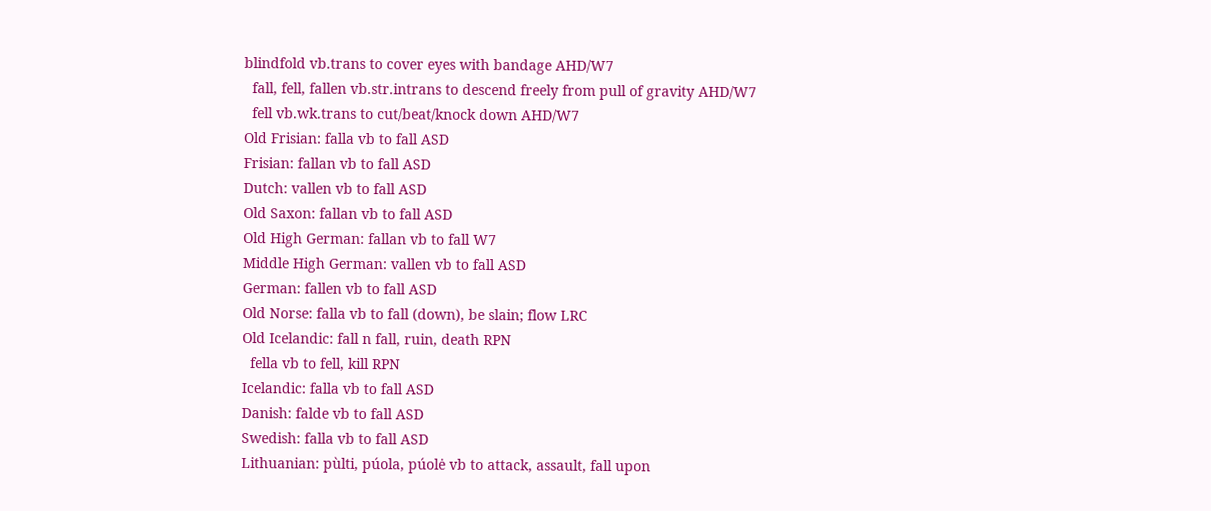blindfold vb.trans to cover eyes with bandage AHD/W7
  fall, fell, fallen vb.str.intrans to descend freely from pull of gravity AHD/W7
  fell vb.wk.trans to cut/beat/knock down AHD/W7
Old Frisian: falla vb to fall ASD
Frisian: fallan vb to fall ASD
Dutch: vallen vb to fall ASD
Old Saxon: fallan vb to fall ASD
Old High German: fallan vb to fall W7
Middle High German: vallen vb to fall ASD
German: fallen vb to fall ASD
Old Norse: falla vb to fall (down), be slain; flow LRC
Old Icelandic: fall n fall, ruin, death RPN
  fella vb to fell, kill RPN
Icelandic: falla vb to fall ASD
Danish: falde vb to fall ASD
Swedish: falla vb to fall ASD
Lithuanian: pùlti, púola, púolė vb to attack, assault, fall upon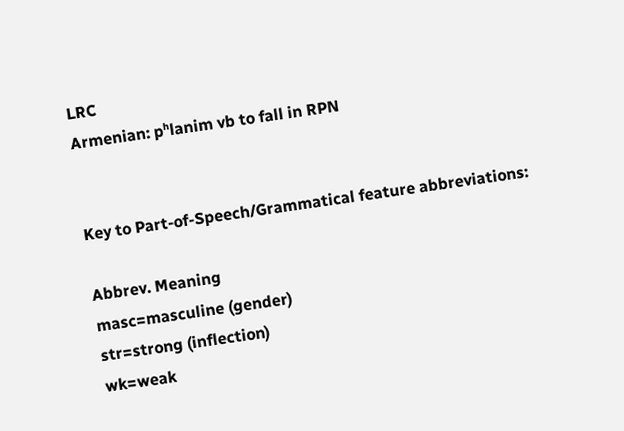LRC
Armenian: pʰlanim vb to fall in RPN


Key to Part-of-Speech/Grammatical feature abbreviations:

Abbrev. Meaning
masc=masculine (gender)
str=strong (inflection)
wk=weak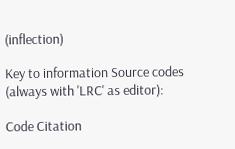(inflection)

Key to information Source codes (always with 'LRC' as editor):

Code Citation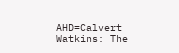AHD=Calvert Watkins: The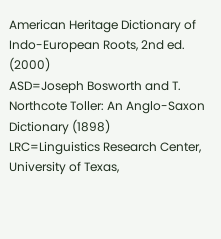American Heritage Dictionary of Indo-European Roots, 2nd ed. (2000)
ASD=Joseph Bosworth and T. Northcote Toller: An Anglo-Saxon Dictionary (1898)
LRC=Linguistics Research Center, University of Texas,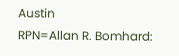Austin
RPN=Allan R. Bomhard: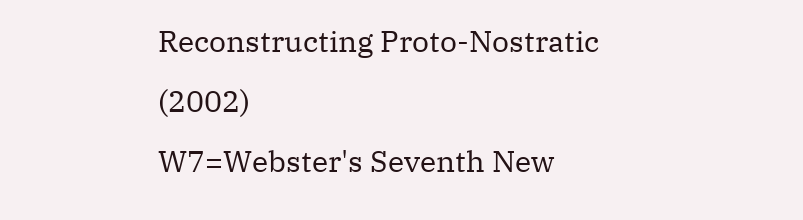Reconstructing Proto-Nostratic (2002)
W7=Webster's Seventh New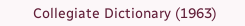Collegiate Dictionary (1963)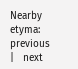Nearby etyma:    previous   |   next